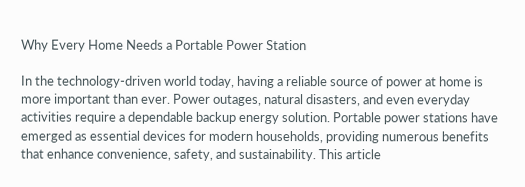Why Every Home Needs a Portable Power Station

In the technology-driven world today, having a reliable source of power at home is more important than ever. Power outages, natural disasters, and even everyday activities require a dependable backup energy solution. Portable power stations have emerged as essential devices for modern households, providing numerous benefits that enhance convenience, safety, and sustainability. This article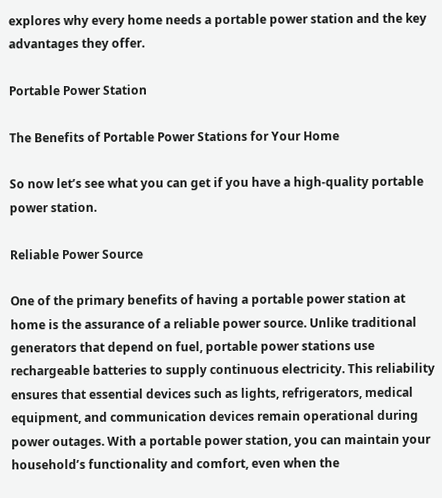explores why every home needs a portable power station and the key advantages they offer.

Portable Power Station

The Benefits of Portable Power Stations for Your Home

So now let’s see what you can get if you have a high-quality portable power station.

Reliable Power Source

One of the primary benefits of having a portable power station at home is the assurance of a reliable power source. Unlike traditional generators that depend on fuel, portable power stations use rechargeable batteries to supply continuous electricity. This reliability ensures that essential devices such as lights, refrigerators, medical equipment, and communication devices remain operational during power outages. With a portable power station, you can maintain your household’s functionality and comfort, even when the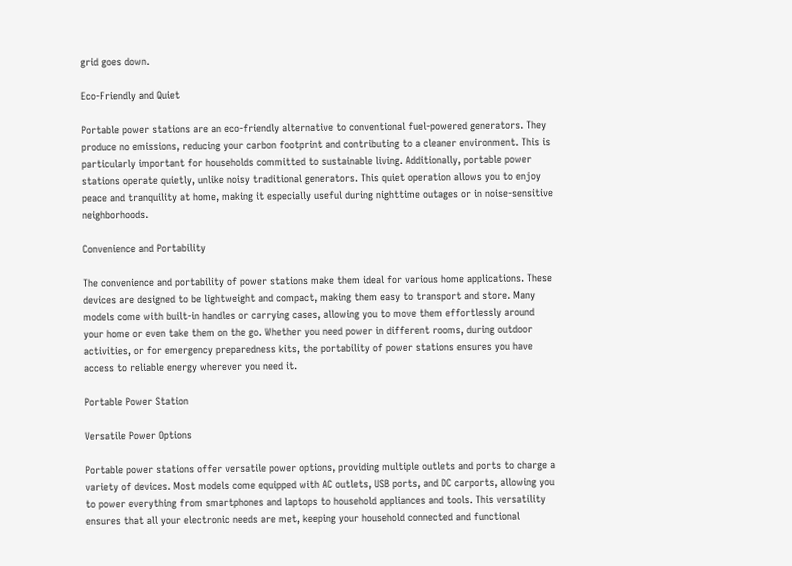grid goes down.

Eco-Friendly and Quiet

Portable power stations are an eco-friendly alternative to conventional fuel-powered generators. They produce no emissions, reducing your carbon footprint and contributing to a cleaner environment. This is particularly important for households committed to sustainable living. Additionally, portable power stations operate quietly, unlike noisy traditional generators. This quiet operation allows you to enjoy peace and tranquility at home, making it especially useful during nighttime outages or in noise-sensitive neighborhoods.

Convenience and Portability

The convenience and portability of power stations make them ideal for various home applications. These devices are designed to be lightweight and compact, making them easy to transport and store. Many models come with built-in handles or carrying cases, allowing you to move them effortlessly around your home or even take them on the go. Whether you need power in different rooms, during outdoor activities, or for emergency preparedness kits, the portability of power stations ensures you have access to reliable energy wherever you need it.

Portable Power Station

Versatile Power Options

Portable power stations offer versatile power options, providing multiple outlets and ports to charge a variety of devices. Most models come equipped with AC outlets, USB ports, and DC carports, allowing you to power everything from smartphones and laptops to household appliances and tools. This versatility ensures that all your electronic needs are met, keeping your household connected and functional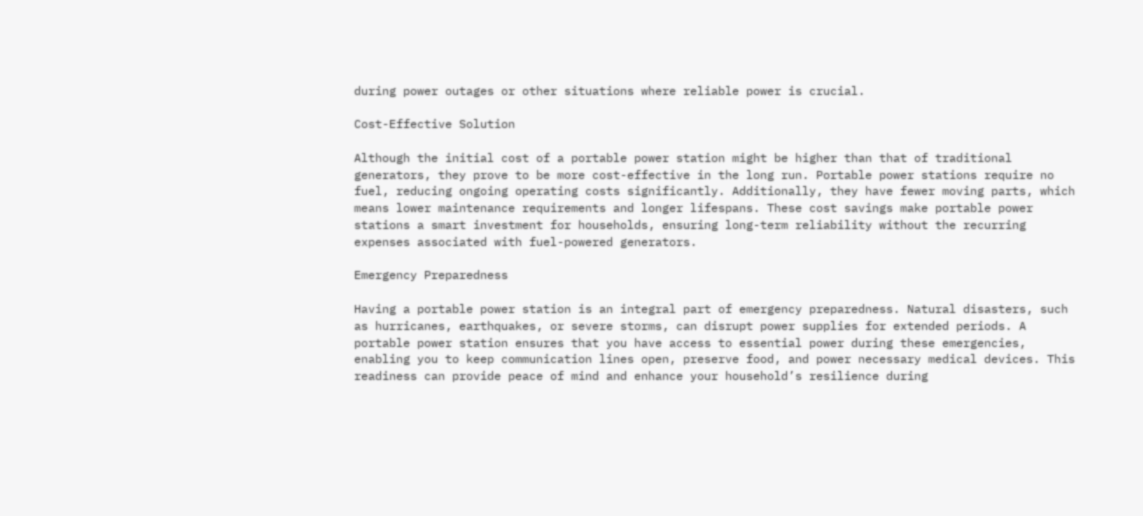during power outages or other situations where reliable power is crucial.

Cost-Effective Solution

Although the initial cost of a portable power station might be higher than that of traditional generators, they prove to be more cost-effective in the long run. Portable power stations require no fuel, reducing ongoing operating costs significantly. Additionally, they have fewer moving parts, which means lower maintenance requirements and longer lifespans. These cost savings make portable power stations a smart investment for households, ensuring long-term reliability without the recurring expenses associated with fuel-powered generators.

Emergency Preparedness

Having a portable power station is an integral part of emergency preparedness. Natural disasters, such as hurricanes, earthquakes, or severe storms, can disrupt power supplies for extended periods. A portable power station ensures that you have access to essential power during these emergencies, enabling you to keep communication lines open, preserve food, and power necessary medical devices. This readiness can provide peace of mind and enhance your household’s resilience during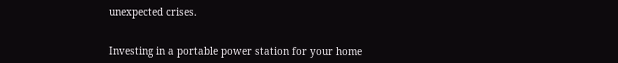unexpected crises.


Investing in a portable power station for your home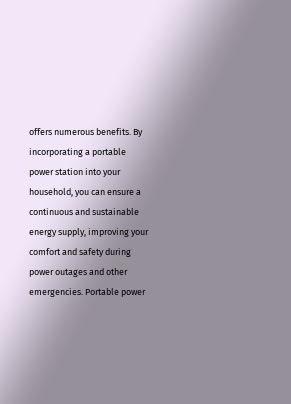offers numerous benefits. By incorporating a portable power station into your household, you can ensure a continuous and sustainable energy supply, improving your comfort and safety during power outages and other emergencies. Portable power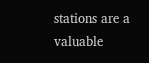stations are a valuable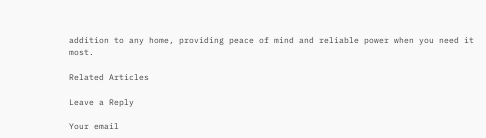addition to any home, providing peace of mind and reliable power when you need it most.

Related Articles

Leave a Reply

Your email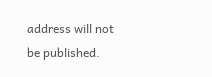address will not be published.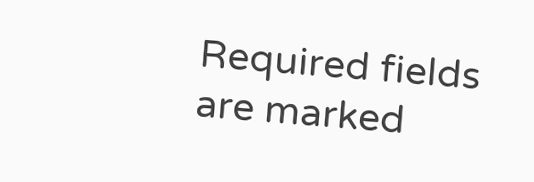Required fields are marked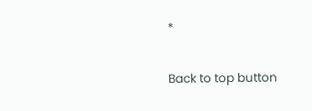*

Back to top button